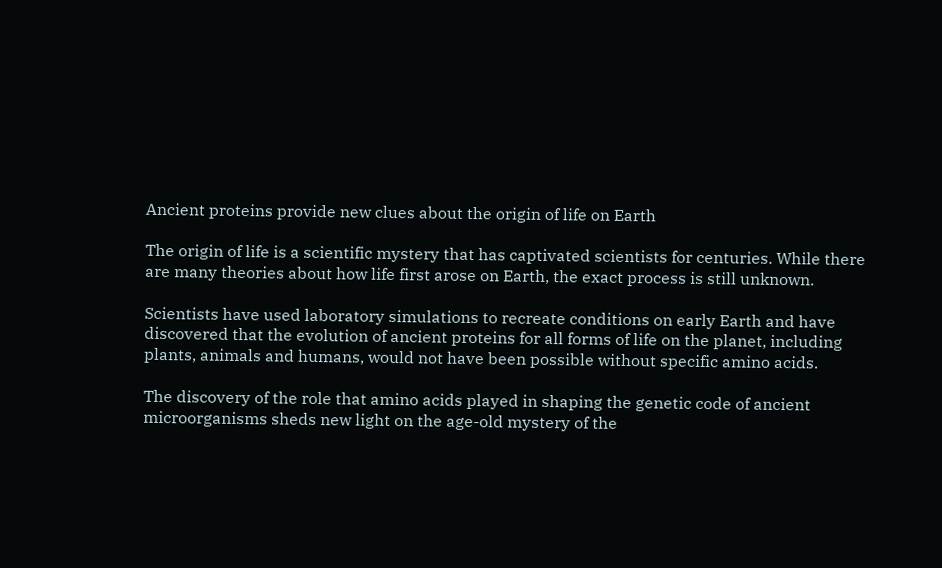Ancient proteins provide new clues about the origin of life on Earth

The origin of life is a scientific mystery that has captivated scientists for centuries. While there are many theories about how life first arose on Earth, the exact process is still unknown.

Scientists have used laboratory simulations to recreate conditions on early Earth and have discovered that the evolution of ancient proteins for all forms of life on the planet, including plants, animals and humans, would not have been possible without specific amino acids.

The discovery of the role that amino acids played in shaping the genetic code of ancient microorganisms sheds new light on the age-old mystery of the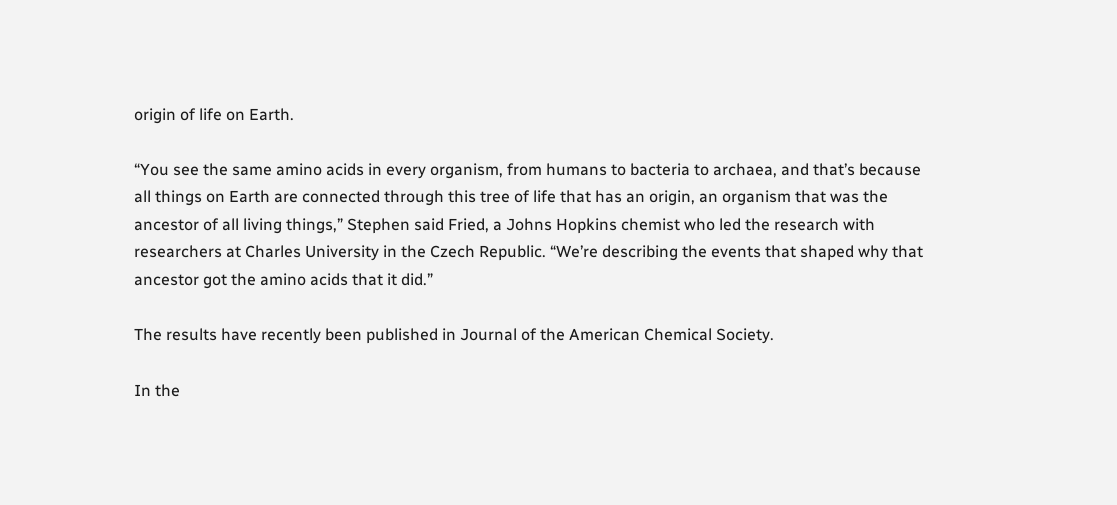origin of life on Earth.

“You see the same amino acids in every organism, from humans to bacteria to archaea, and that’s because all things on Earth are connected through this tree of life that has an origin, an organism that was the ancestor of all living things,” Stephen said Fried, a Johns Hopkins chemist who led the research with researchers at Charles University in the Czech Republic. “We’re describing the events that shaped why that ancestor got the amino acids that it did.”

The results have recently been published in Journal of the American Chemical Society.

In the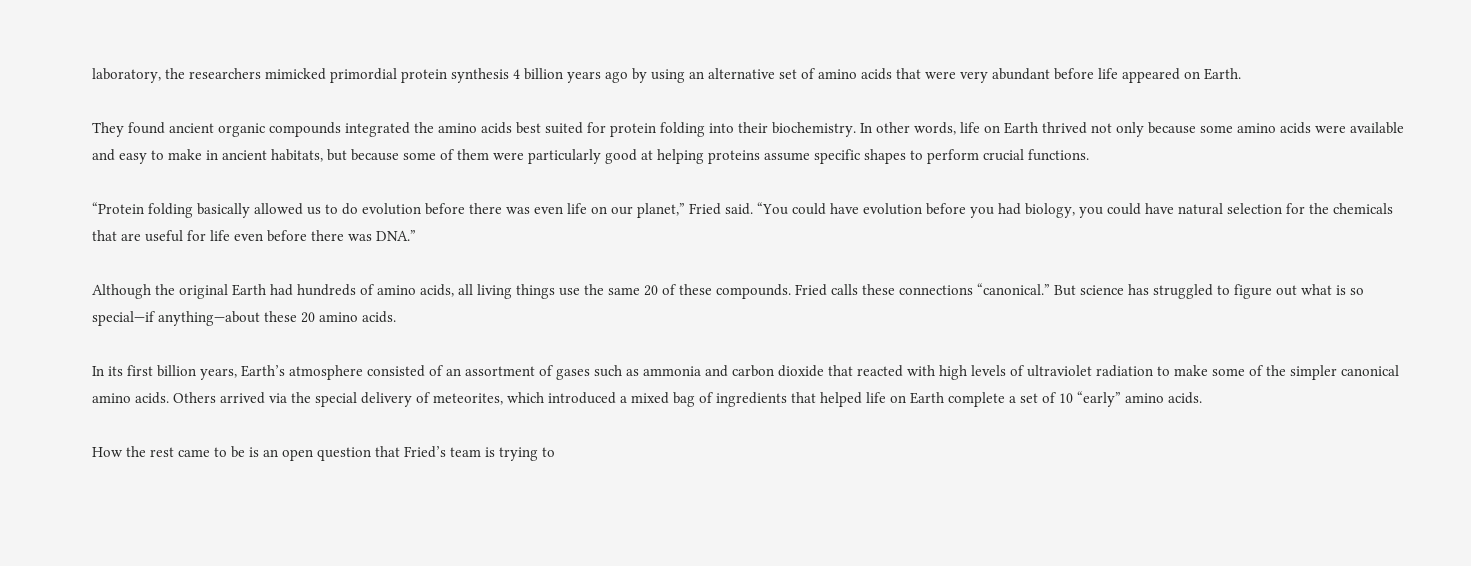laboratory, the researchers mimicked primordial protein synthesis 4 billion years ago by using an alternative set of amino acids that were very abundant before life appeared on Earth.

They found ancient organic compounds integrated the amino acids best suited for protein folding into their biochemistry. In other words, life on Earth thrived not only because some amino acids were available and easy to make in ancient habitats, but because some of them were particularly good at helping proteins assume specific shapes to perform crucial functions.

“Protein folding basically allowed us to do evolution before there was even life on our planet,” Fried said. “You could have evolution before you had biology, you could have natural selection for the chemicals that are useful for life even before there was DNA.”

Although the original Earth had hundreds of amino acids, all living things use the same 20 of these compounds. Fried calls these connections “canonical.” But science has struggled to figure out what is so special—if anything—about these 20 amino acids.

In its first billion years, Earth’s atmosphere consisted of an assortment of gases such as ammonia and carbon dioxide that reacted with high levels of ultraviolet radiation to make some of the simpler canonical amino acids. Others arrived via the special delivery of meteorites, which introduced a mixed bag of ingredients that helped life on Earth complete a set of 10 “early” amino acids.

How the rest came to be is an open question that Fried’s team is trying to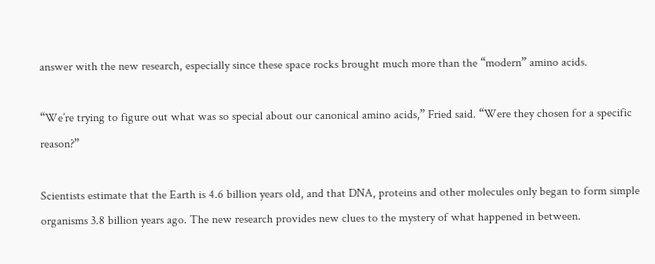answer with the new research, especially since these space rocks brought much more than the “modern” amino acids.

“We’re trying to figure out what was so special about our canonical amino acids,” Fried said. “Were they chosen for a specific reason?”

Scientists estimate that the Earth is 4.6 billion years old, and that DNA, proteins and other molecules only began to form simple organisms 3.8 billion years ago. The new research provides new clues to the mystery of what happened in between.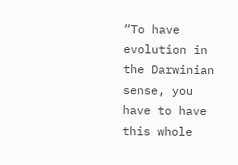“To have evolution in the Darwinian sense, you have to have this whole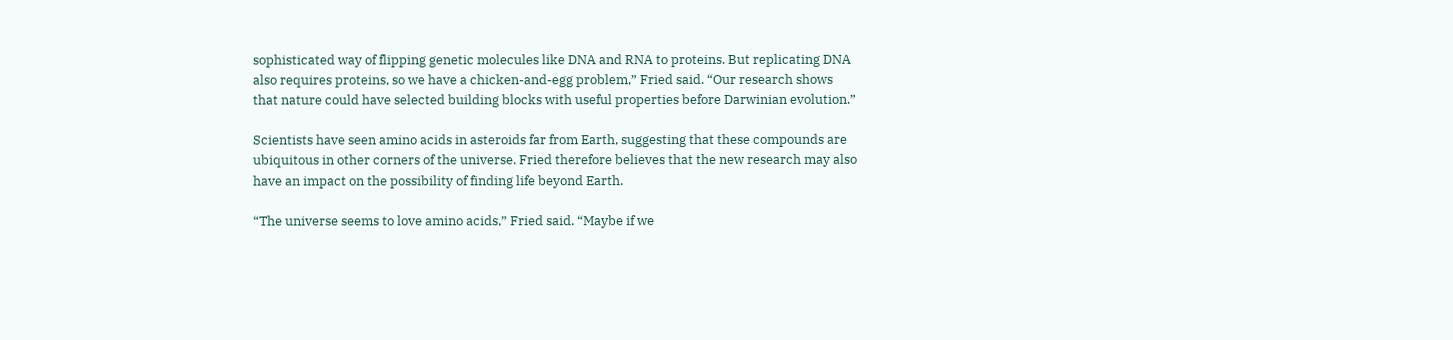sophisticated way of flipping genetic molecules like DNA and RNA to proteins. But replicating DNA also requires proteins, so we have a chicken-and-egg problem,” Fried said. “Our research shows that nature could have selected building blocks with useful properties before Darwinian evolution.”

Scientists have seen amino acids in asteroids far from Earth, suggesting that these compounds are ubiquitous in other corners of the universe. Fried therefore believes that the new research may also have an impact on the possibility of finding life beyond Earth.

“The universe seems to love amino acids,” Fried said. “Maybe if we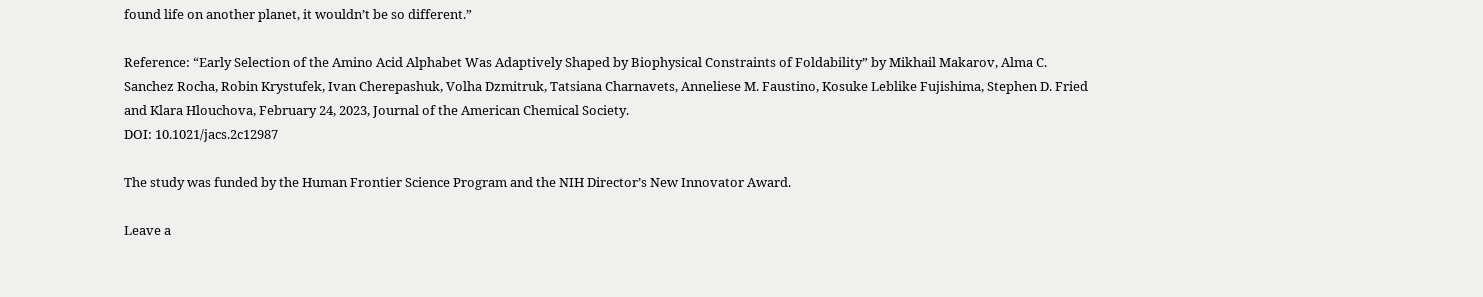found life on another planet, it wouldn’t be so different.”

Reference: “Early Selection of the Amino Acid Alphabet Was Adaptively Shaped by Biophysical Constraints of Foldability” by Mikhail Makarov, Alma C. Sanchez Rocha, Robin Krystufek, Ivan Cherepashuk, Volha Dzmitruk, Tatsiana Charnavets, Anneliese M. Faustino, Kosuke Leblike Fujishima, Stephen D. Fried and Klara Hlouchova, February 24, 2023, Journal of the American Chemical Society.
DOI: 10.1021/jacs.2c12987

The study was funded by the Human Frontier Science Program and the NIH Director’s New Innovator Award.

Leave a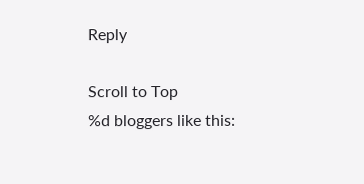Reply

Scroll to Top
%d bloggers like this: